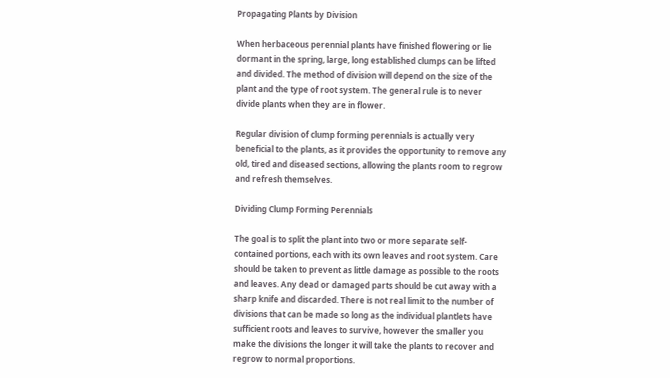Propagating Plants by Division

When herbaceous perennial plants have finished flowering or lie dormant in the spring, large, long established clumps can be lifted and divided. The method of division will depend on the size of the plant and the type of root system. The general rule is to never divide plants when they are in flower.

Regular division of clump forming perennials is actually very beneficial to the plants, as it provides the opportunity to remove any old, tired and diseased sections, allowing the plants room to regrow and refresh themselves.

Dividing Clump Forming Perennials

The goal is to split the plant into two or more separate self-contained portions, each with its own leaves and root system. Care should be taken to prevent as little damage as possible to the roots and leaves. Any dead or damaged parts should be cut away with a sharp knife and discarded. There is not real limit to the number of divisions that can be made so long as the individual plantlets have sufficient roots and leaves to survive, however the smaller you make the divisions the longer it will take the plants to recover and regrow to normal proportions.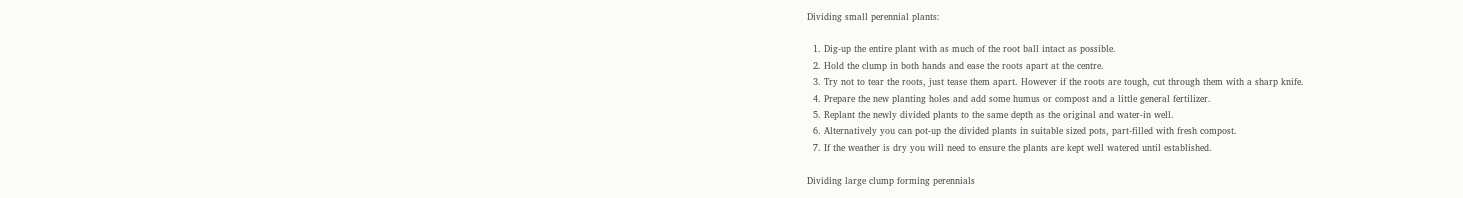Dividing small perennial plants:

  1. Dig-up the entire plant with as much of the root ball intact as possible.
  2. Hold the clump in both hands and ease the roots apart at the centre.
  3. Try not to tear the roots, just tease them apart. However if the roots are tough, cut through them with a sharp knife.
  4. Prepare the new planting holes and add some humus or compost and a little general fertilizer.
  5. Replant the newly divided plants to the same depth as the original and water-in well.
  6. Alternatively you can pot-up the divided plants in suitable sized pots, part-filled with fresh compost.
  7. If the weather is dry you will need to ensure the plants are kept well watered until established.

Dividing large clump forming perennials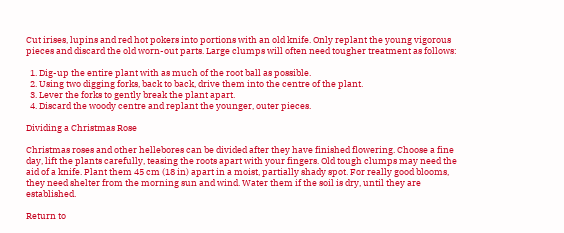Cut irises, lupins and red hot pokers into portions with an old knife. Only replant the young vigorous pieces and discard the old worn-out parts. Large clumps will often need tougher treatment as follows:

  1. Dig-up the entire plant with as much of the root ball as possible.
  2. Using two digging forks, back to back, drive them into the centre of the plant.
  3. Lever the forks to gently break the plant apart.
  4. Discard the woody centre and replant the younger, outer pieces.

Dividing a Christmas Rose

Christmas roses and other hellebores can be divided after they have finished flowering. Choose a fine day, lift the plants carefully, teasing the roots apart with your fingers. Old tough clumps may need the aid of a knife. Plant them 45 cm (18 in) apart in a moist, partially shady spot. For really good blooms, they need shelter from the morning sun and wind. Water them if the soil is dry, until they are established.

Return to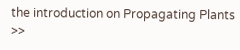the introduction on Propagating Plants >>